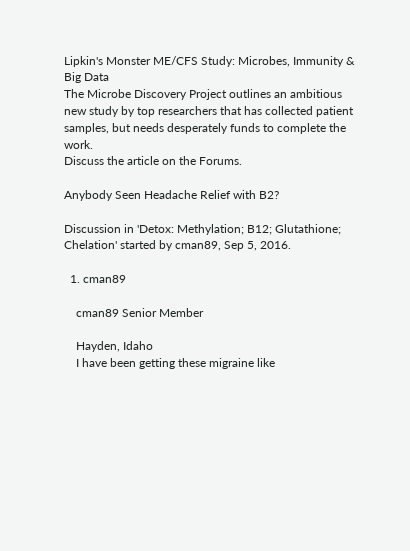Lipkin's Monster ME/CFS Study: Microbes, Immunity & Big Data
The Microbe Discovery Project outlines an ambitious new study by top researchers that has collected patient samples, but needs desperately funds to complete the work.
Discuss the article on the Forums.

Anybody Seen Headache Relief with B2?

Discussion in 'Detox: Methylation; B12; Glutathione; Chelation' started by cman89, Sep 5, 2016.

  1. cman89

    cman89 Senior Member

    Hayden, Idaho
    I have been getting these migraine like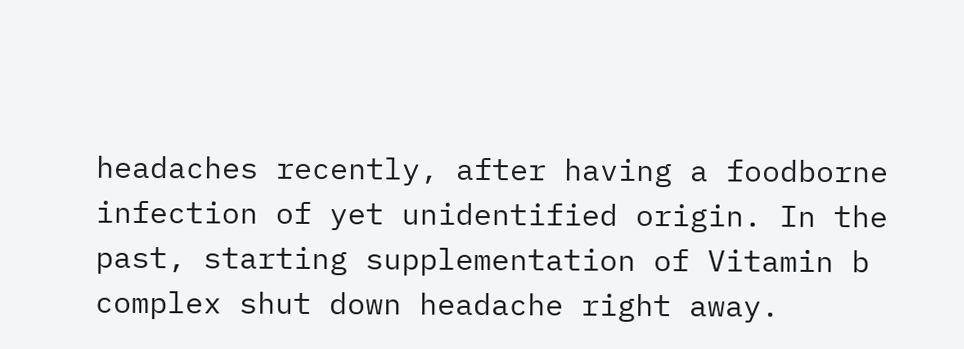headaches recently, after having a foodborne infection of yet unidentified origin. In the past, starting supplementation of Vitamin b complex shut down headache right away.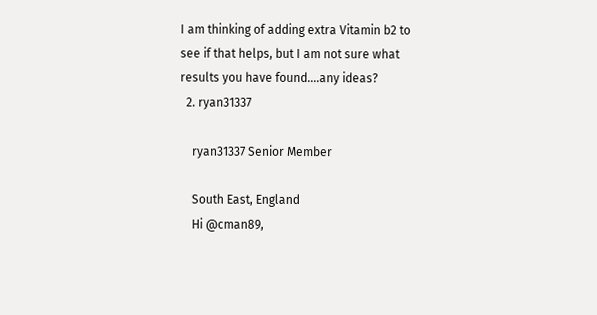I am thinking of adding extra Vitamin b2 to see if that helps, but I am not sure what results you have found....any ideas?
  2. ryan31337

    ryan31337 Senior Member

    South East, England
    Hi @cman89,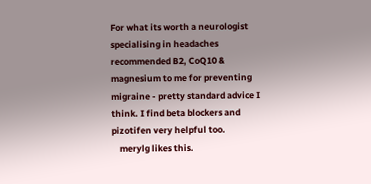For what its worth a neurologist specialising in headaches recommended B2, CoQ10 & magnesium to me for preventing migraine - pretty standard advice I think. I find beta blockers and pizotifen very helpful too.
    merylg likes this.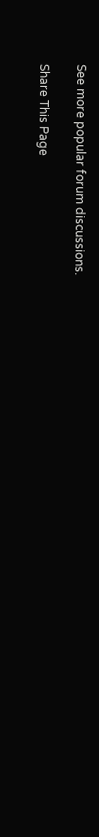See more popular forum discussions.

Share This Page